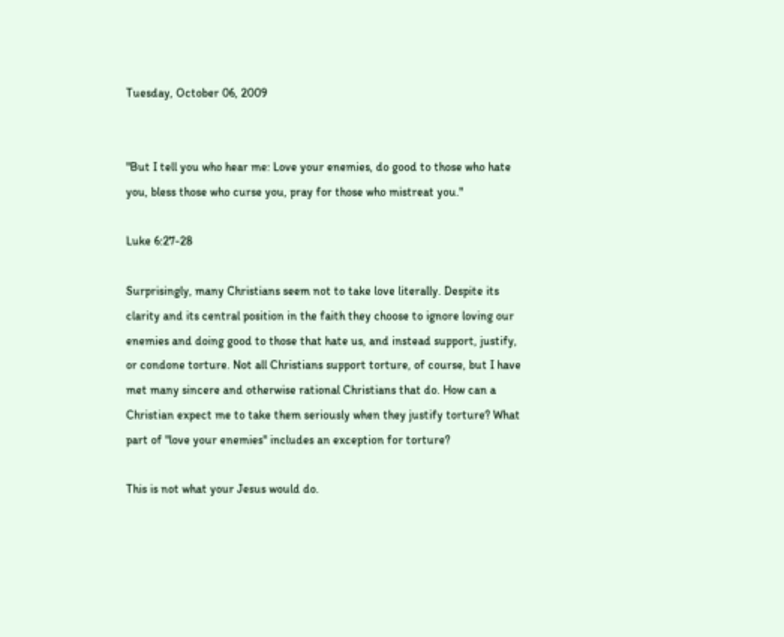Tuesday, October 06, 2009


"But I tell you who hear me: Love your enemies, do good to those who hate you, bless those who curse you, pray for those who mistreat you."

Luke 6:27-28

Surprisingly, many Christians seem not to take love literally. Despite its clarity and its central position in the faith they choose to ignore loving our enemies and doing good to those that hate us, and instead support, justify, or condone torture. Not all Christians support torture, of course, but I have met many sincere and otherwise rational Christians that do. How can a Christian expect me to take them seriously when they justify torture? What part of "love your enemies" includes an exception for torture?

This is not what your Jesus would do.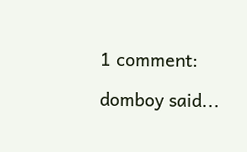1 comment:

domboy said...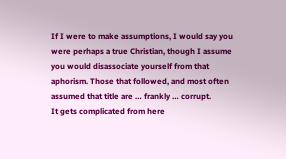If I were to make assumptions, I would say you were perhaps a true Christian, though I assume you would disassociate yourself from that aphorism. Those that followed, and most often assumed that title are … frankly … corrupt.
It gets complicated from here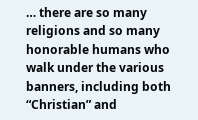… there are so many religions and so many honorable humans who walk under the various banners, including both “Christian” and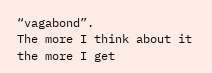“vagabond”.
The more I think about it the more I get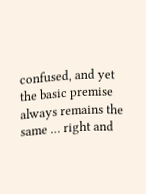confused, and yet the basic premise always remains the same … right and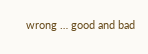wrong … good and bad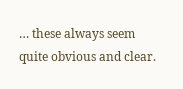… these always seem quite obvious and clear.